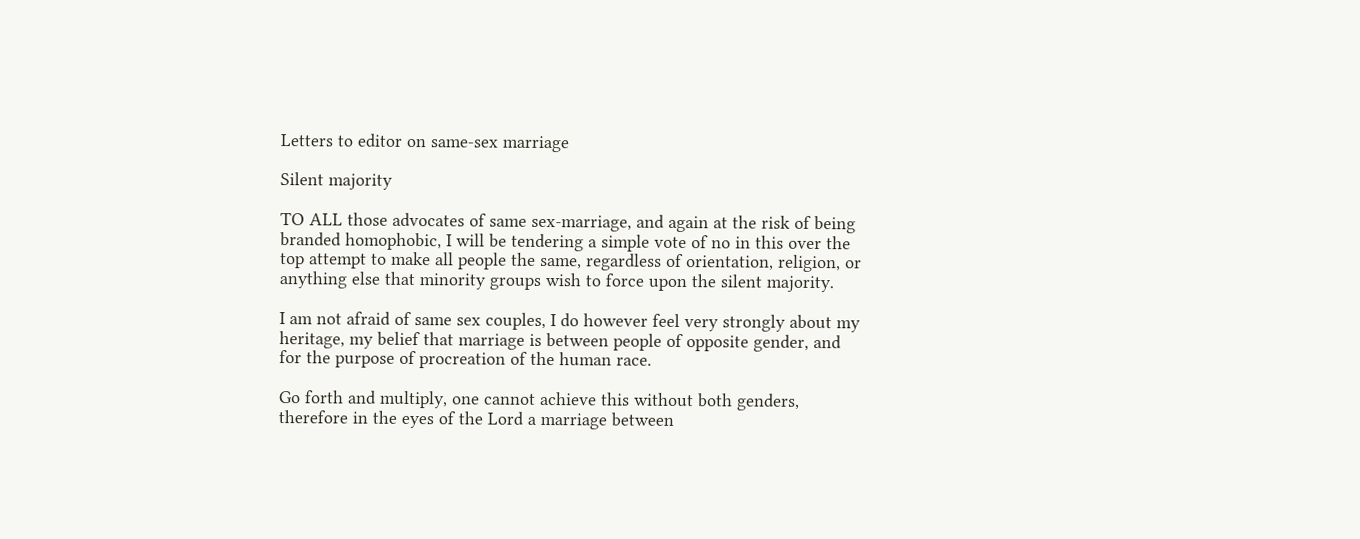Letters to editor on same-sex marriage

Silent majority

TO ALL those advocates of same sex-marriage, and again at the risk of being branded homophobic, I will be tendering a simple vote of no in this over the top attempt to make all people the same, regardless of orientation, religion, or anything else that minority groups wish to force upon the silent majority.

I am not afraid of same sex couples, I do however feel very strongly about my heritage, my belief that marriage is between people of opposite gender, and for the purpose of procreation of the human race.

Go forth and multiply, one cannot achieve this without both genders, therefore in the eyes of the Lord a marriage between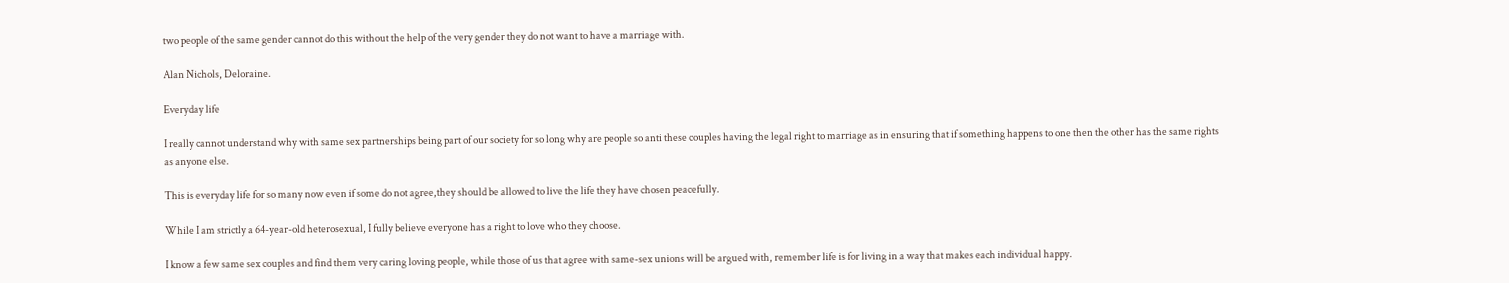two people of the same gender cannot do this without the help of the very gender they do not want to have a marriage with.

Alan Nichols, Deloraine.

Everyday life

I really cannot understand why with same sex partnerships being part of our society for so long why are people so anti these couples having the legal right to marriage as in ensuring that if something happens to one then the other has the same rights as anyone else.

This is everyday life for so many now even if some do not agree,they should be allowed to live the life they have chosen peacefully.

While I am strictly a 64-year-old heterosexual, I fully believe everyone has a right to love who they choose.

I know a few same sex couples and find them very caring loving people, while those of us that agree with same-sex unions will be argued with, remember life is for living in a way that makes each individual happy.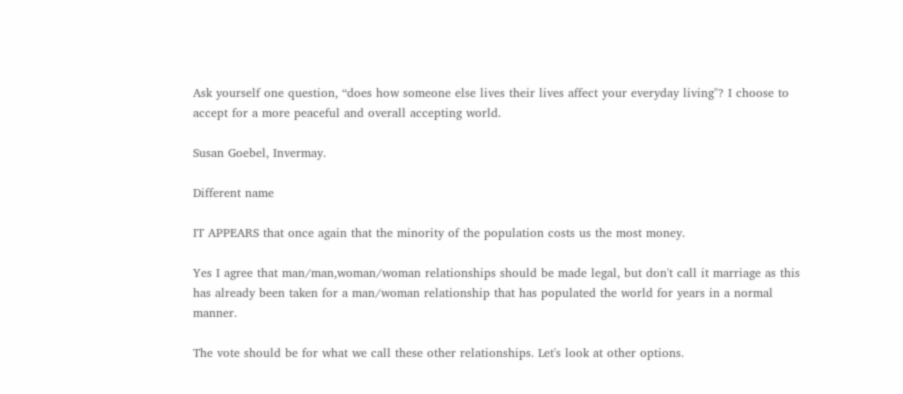Ask yourself one question, “does how someone else lives their lives affect your everyday living"? I choose to accept for a more peaceful and overall accepting world.

Susan Goebel, Invermay.

Different name

IT APPEARS that once again that the minority of the population costs us the most money.

Yes I agree that man/man,woman/woman relationships should be made legal, but don't call it marriage as this has already been taken for a man/woman relationship that has populated the world for years in a normal manner.

The vote should be for what we call these other relationships. Let's look at other options.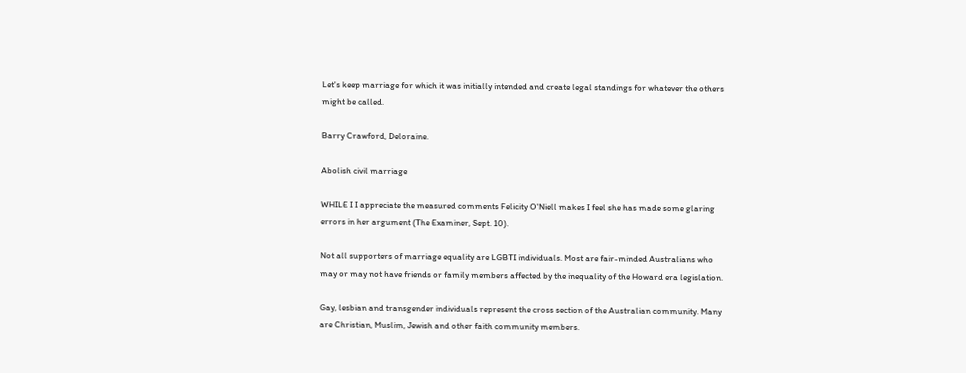Let's keep marriage for which it was initially intended and create legal standings for whatever the others might be called.

Barry Crawford, Deloraine.

Abolish civil marriage

WHILE I I appreciate the measured comments Felicity O'Niell makes I feel she has made some glaring errors in her argument (The Examiner, Sept. 10).

Not all supporters of marriage equality are LGBTI individuals. Most are fair-minded Australians who may or may not have friends or family members affected by the inequality of the Howard era legislation.

Gay, lesbian and transgender individuals represent the cross section of the Australian community. Many are Christian, Muslim, Jewish and other faith community members.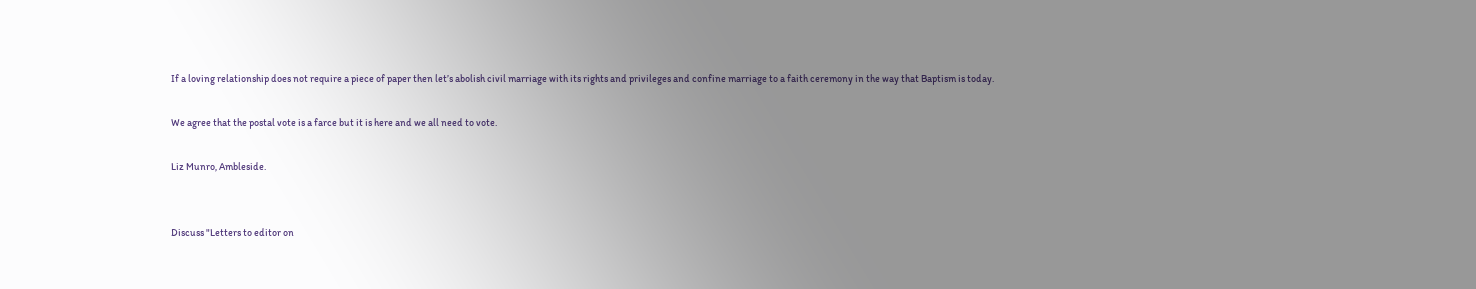If a loving relationship does not require a piece of paper then let’s abolish civil marriage with its rights and privileges and confine marriage to a faith ceremony in the way that Baptism is today.

We agree that the postal vote is a farce but it is here and we all need to vote.

Liz Munro, Ambleside.


Discuss "Letters to editor on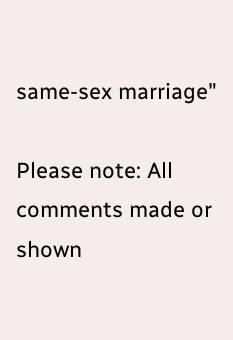same-sex marriage"

Please note: All comments made or shown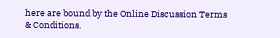here are bound by the Online Discussion Terms & Conditions.